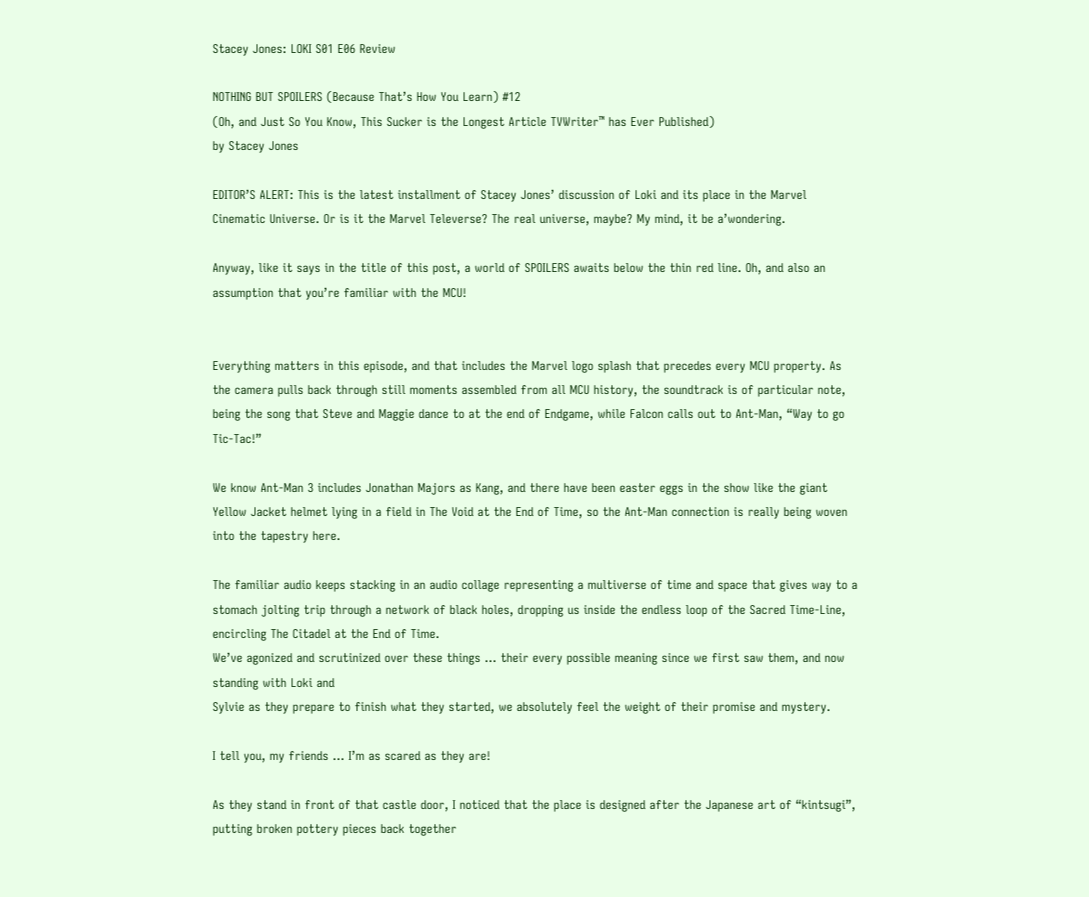Stacey Jones: LOKI S01 E06 Review

NOTHING BUT SPOILERS (Because That’s How You Learn) #12
(Oh, and Just So You Know, This Sucker is the Longest Article TVWriter™ has Ever Published)
by Stacey Jones

EDITOR’S ALERT: This is the latest installment of Stacey Jones’ discussion of Loki and its place in the Marvel Cinematic Universe. Or is it the Marvel Televerse? The real universe, maybe? My mind, it be a’wondering.

Anyway, like it says in the title of this post, a world of SPOILERS awaits below the thin red line. Oh, and also an assumption that you’re familiar with the MCU!


Everything matters in this episode, and that includes the Marvel logo splash that precedes every MCU property. As the camera pulls back through still moments assembled from all MCU history, the soundtrack is of particular note, being the song that Steve and Maggie dance to at the end of Endgame, while Falcon calls out to Ant-Man, “Way to go Tic-Tac!”

We know Ant-Man 3 includes Jonathan Majors as Kang, and there have been easter eggs in the show like the giant Yellow Jacket helmet lying in a field in The Void at the End of Time, so the Ant-Man connection is really being woven into the tapestry here.

The familiar audio keeps stacking in an audio collage representing a multiverse of time and space that gives way to a stomach jolting trip through a network of black holes, dropping us inside the endless loop of the Sacred Time-Line, encircling The Citadel at the End of Time.
We’ve agonized and scrutinized over these things … their every possible meaning since we first saw them, and now standing with Loki and
Sylvie as they prepare to finish what they started, we absolutely feel the weight of their promise and mystery.

I tell you, my friends … I’m as scared as they are!

As they stand in front of that castle door, I noticed that the place is designed after the Japanese art of “kintsugi”, putting broken pottery pieces back together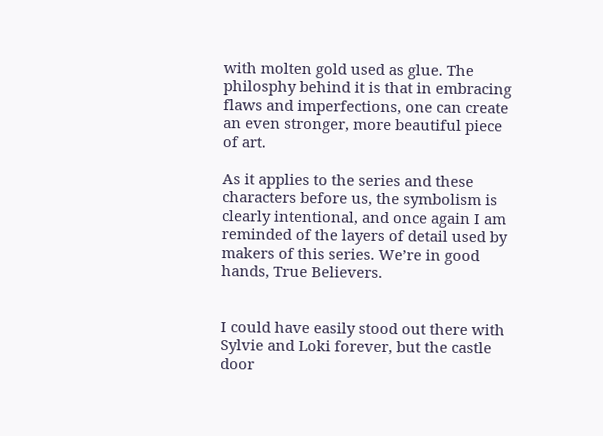with molten gold used as glue. The philosphy behind it is that in embracing flaws and imperfections, one can create an even stronger, more beautiful piece of art.

As it applies to the series and these characters before us, the symbolism is clearly intentional, and once again I am reminded of the layers of detail used by makers of this series. We’re in good hands, True Believers.


I could have easily stood out there with Sylvie and Loki forever, but the castle door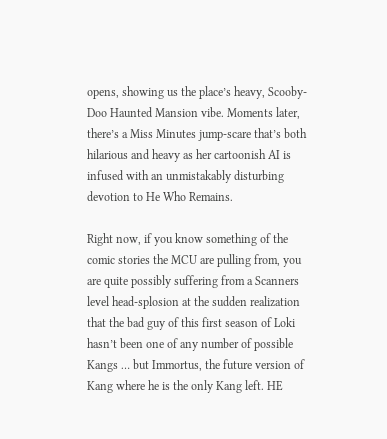opens, showing us the place’s heavy, Scooby-Doo Haunted Mansion vibe. Moments later, there’s a Miss Minutes jump-scare that’s both hilarious and heavy as her cartoonish AI is infused with an unmistakably disturbing devotion to He Who Remains.

Right now, if you know something of the comic stories the MCU are pulling from, you are quite possibly suffering from a Scanners level head-splosion at the sudden realization that the bad guy of this first season of Loki hasn’t been one of any number of possible Kangs … but Immortus, the future version of Kang where he is the only Kang left. HE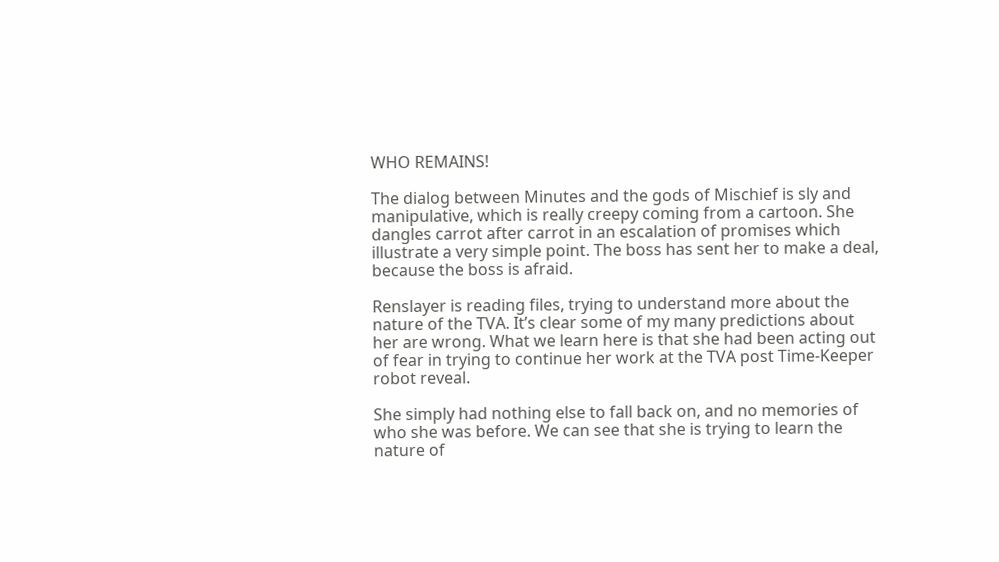WHO REMAINS!

The dialog between Minutes and the gods of Mischief is sly and manipulative, which is really creepy coming from a cartoon. She dangles carrot after carrot in an escalation of promises which illustrate a very simple point. The boss has sent her to make a deal, because the boss is afraid.

Renslayer is reading files, trying to understand more about the nature of the TVA. It’s clear some of my many predictions about her are wrong. What we learn here is that she had been acting out of fear in trying to continue her work at the TVA post Time-Keeper robot reveal.

She simply had nothing else to fall back on, and no memories of who she was before. We can see that she is trying to learn the nature of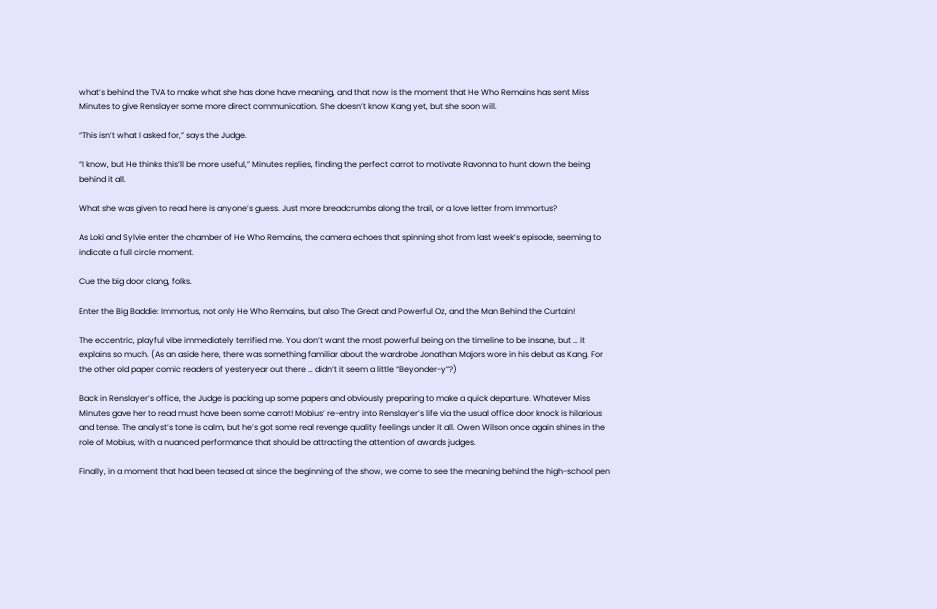what’s behind the TVA to make what she has done have meaning, and that now is the moment that He Who Remains has sent Miss Minutes to give Renslayer some more direct communication. She doesn’t know Kang yet, but she soon will.

“This isn’t what I asked for,” says the Judge.

“I know, but He thinks this’ll be more useful,” Minutes replies, finding the perfect carrot to motivate Ravonna to hunt down the being behind it all.

What she was given to read here is anyone’s guess. Just more breadcrumbs along the trail, or a love letter from Immortus?

As Loki and Sylvie enter the chamber of He Who Remains, the camera echoes that spinning shot from last week’s episode, seeming to indicate a full circle moment.

Cue the big door clang, folks.

Enter the Big Baddie: Immortus, not only He Who Remains, but also The Great and Powerful Oz, and the Man Behind the Curtain!

The eccentric, playful vibe immediately terrified me. You don’t want the most powerful being on the timeline to be insane, but … it explains so much. (As an aside here, there was something familiar about the wardrobe Jonathan Majors wore in his debut as Kang. For the other old paper comic readers of yesteryear out there … didn’t it seem a little “Beyonder-y”?)

Back in Renslayer’s office, the Judge is packing up some papers and obviously preparing to make a quick departure. Whatever Miss Minutes gave her to read must have been some carrot! Mobius’ re-entry into Renslayer’s life via the usual office door knock is hilarious and tense. The analyst’s tone is calm, but he’s got some real revenge quality feelings under it all. Owen Wilson once again shines in the role of Mobius, with a nuanced performance that should be attracting the attention of awards judges.

Finally, in a moment that had been teased at since the beginning of the show, we come to see the meaning behind the high-school pen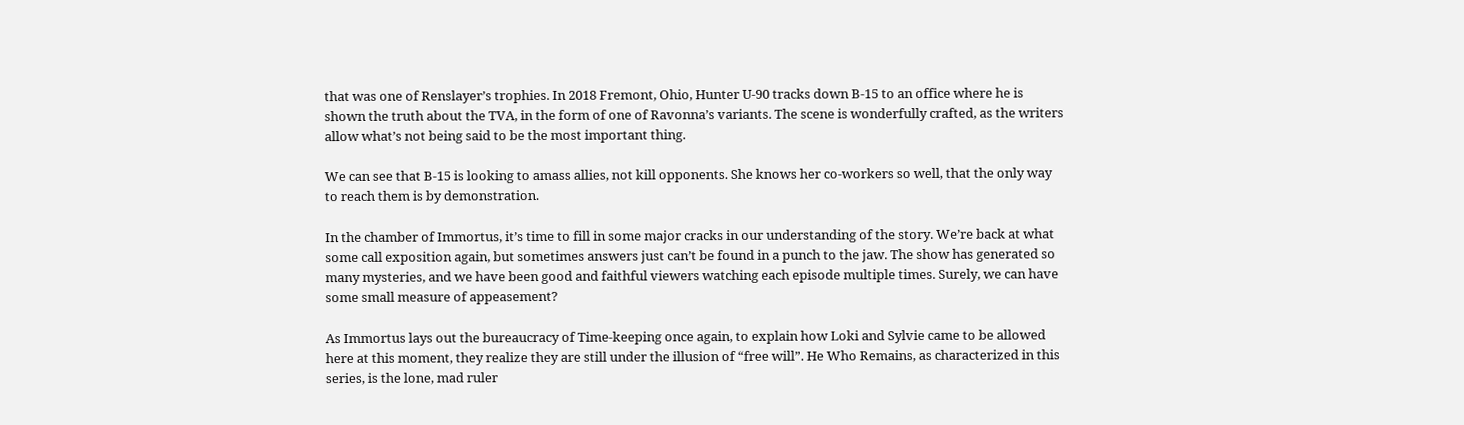that was one of Renslayer’s trophies. In 2018 Fremont, Ohio, Hunter U-90 tracks down B-15 to an office where he is shown the truth about the TVA, in the form of one of Ravonna’s variants. The scene is wonderfully crafted, as the writers allow what’s not being said to be the most important thing.

We can see that B-15 is looking to amass allies, not kill opponents. She knows her co-workers so well, that the only way to reach them is by demonstration.

In the chamber of Immortus, it’s time to fill in some major cracks in our understanding of the story. We’re back at what some call exposition again, but sometimes answers just can’t be found in a punch to the jaw. The show has generated so many mysteries, and we have been good and faithful viewers watching each episode multiple times. Surely, we can have some small measure of appeasement?

As Immortus lays out the bureaucracy of Time-keeping once again, to explain how Loki and Sylvie came to be allowed here at this moment, they realize they are still under the illusion of “free will”. He Who Remains, as characterized in this series, is the lone, mad ruler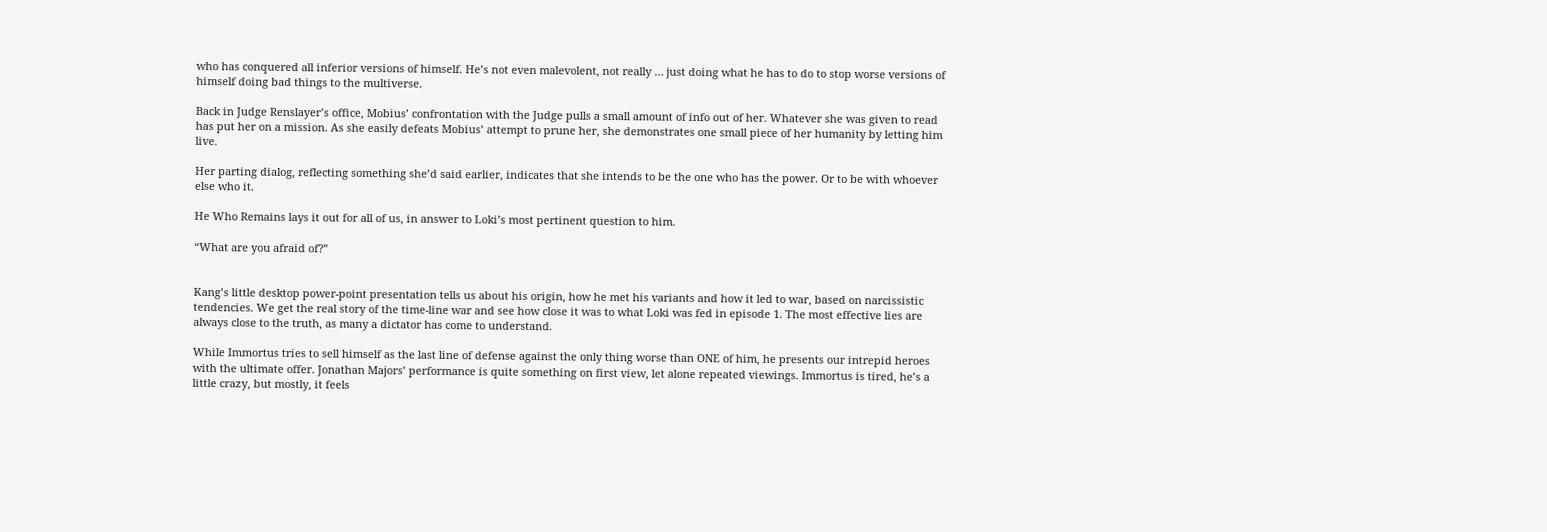who has conquered all inferior versions of himself. He’s not even malevolent, not really … just doing what he has to do to stop worse versions of himself doing bad things to the multiverse.

Back in Judge Renslayer’s office, Mobius’ confrontation with the Judge pulls a small amount of info out of her. Whatever she was given to read has put her on a mission. As she easily defeats Mobius’ attempt to prune her, she demonstrates one small piece of her humanity by letting him live.

Her parting dialog, reflecting something she’d said earlier, indicates that she intends to be the one who has the power. Or to be with whoever else who it.

He Who Remains lays it out for all of us, in answer to Loki’s most pertinent question to him.

“What are you afraid of?”


Kang’s little desktop power-point presentation tells us about his origin, how he met his variants and how it led to war, based on narcissistic tendencies. We get the real story of the time-line war and see how close it was to what Loki was fed in episode 1. The most effective lies are always close to the truth, as many a dictator has come to understand.

While Immortus tries to sell himself as the last line of defense against the only thing worse than ONE of him, he presents our intrepid heroes with the ultimate offer. Jonathan Majors’ performance is quite something on first view, let alone repeated viewings. Immortus is tired, he’s a little crazy, but mostly, it feels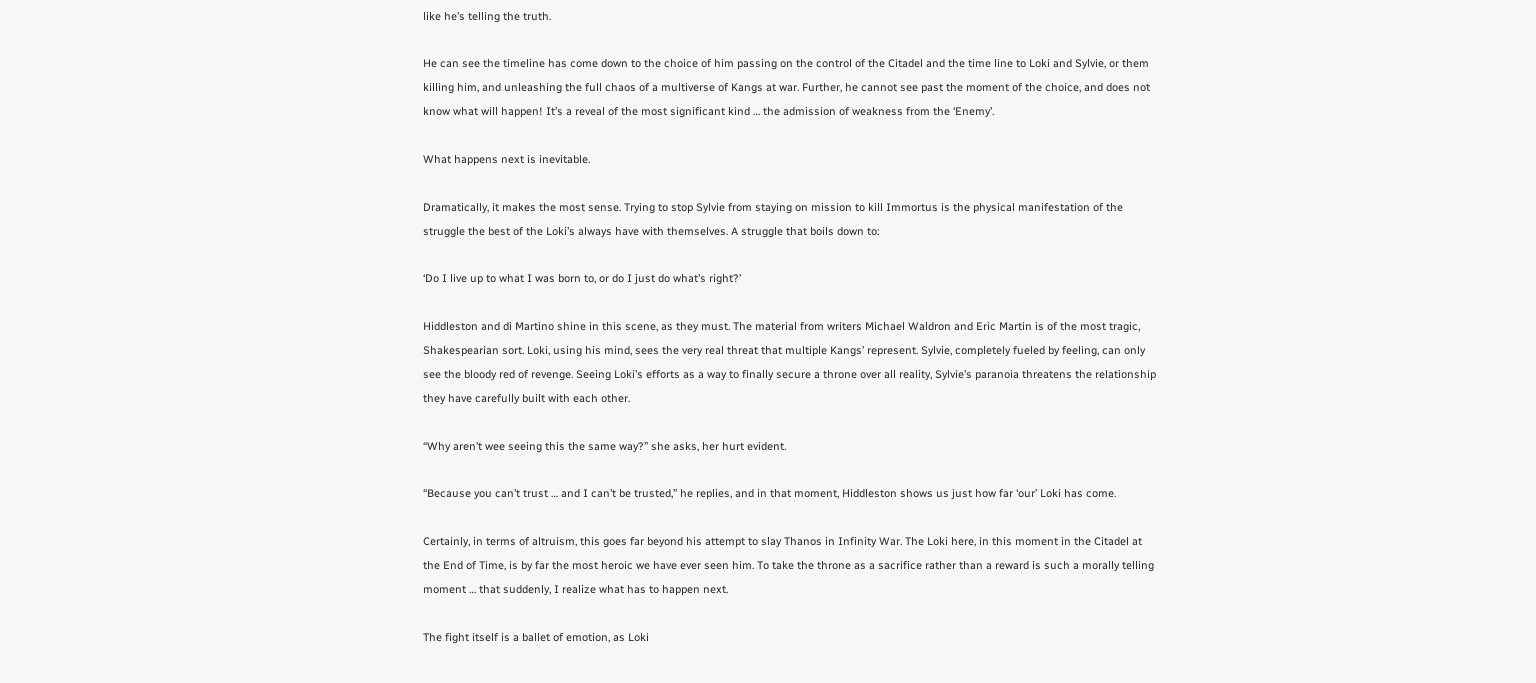like he’s telling the truth.

He can see the timeline has come down to the choice of him passing on the control of the Citadel and the time line to Loki and Sylvie, or them killing him, and unleashing the full chaos of a multiverse of Kangs at war. Further, he cannot see past the moment of the choice, and does not know what will happen! It’s a reveal of the most significant kind … the admission of weakness from the ‘Enemy’.

What happens next is inevitable.

Dramatically, it makes the most sense. Trying to stop Sylvie from staying on mission to kill Immortus is the physical manifestation of the struggle the best of the Loki’s always have with themselves. A struggle that boils down to:

‘Do I live up to what I was born to, or do I just do what’s right?’

Hiddleston and di Martino shine in this scene, as they must. The material from writers Michael Waldron and Eric Martin is of the most tragic, Shakespearian sort. Loki, using his mind, sees the very real threat that multiple Kangs’ represent. Sylvie, completely fueled by feeling, can only see the bloody red of revenge. Seeing Loki’s efforts as a way to finally secure a throne over all reality, Sylvie’s paranoia threatens the relationship they have carefully built with each other.

“Why aren’t wee seeing this the same way?” she asks, her hurt evident.

“Because you can’t trust … and I can’t be trusted,” he replies, and in that moment, Hiddleston shows us just how far ‘our’ Loki has come.

Certainly, in terms of altruism, this goes far beyond his attempt to slay Thanos in Infinity War. The Loki here, in this moment in the Citadel at the End of Time, is by far the most heroic we have ever seen him. To take the throne as a sacrifice rather than a reward is such a morally telling moment … that suddenly, I realize what has to happen next.

The fight itself is a ballet of emotion, as Loki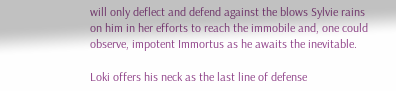will only deflect and defend against the blows Sylvie rains on him in her efforts to reach the immobile and, one could observe, impotent Immortus as he awaits the inevitable.

Loki offers his neck as the last line of defense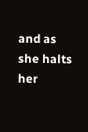and as she halts her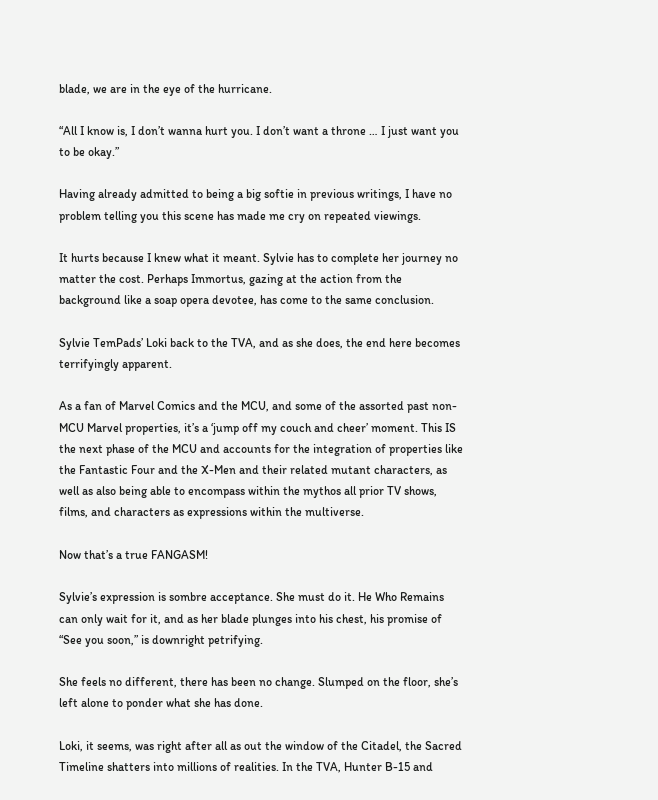blade, we are in the eye of the hurricane.

“All I know is, I don’t wanna hurt you. I don’t want a throne … I just want you to be okay.”

Having already admitted to being a big softie in previous writings, I have no problem telling you this scene has made me cry on repeated viewings.

It hurts because I knew what it meant. Sylvie has to complete her journey no matter the cost. Perhaps Immortus, gazing at the action from the background like a soap opera devotee, has come to the same conclusion.

Sylvie TemPads’ Loki back to the TVA, and as she does, the end here becomes terrifyingly apparent.

As a fan of Marvel Comics and the MCU, and some of the assorted past non-MCU Marvel properties, it’s a ‘jump off my couch and cheer’ moment. This IS the next phase of the MCU and accounts for the integration of properties like the Fantastic Four and the X-Men and their related mutant characters, as well as also being able to encompass within the mythos all prior TV shows, films, and characters as expressions within the multiverse.

Now that’s a true FANGASM!

Sylvie’s expression is sombre acceptance. She must do it. He Who Remains can only wait for it, and as her blade plunges into his chest, his promise of “See you soon,” is downright petrifying.

She feels no different, there has been no change. Slumped on the floor, she’s left alone to ponder what she has done.

Loki, it seems, was right after all as out the window of the Citadel, the Sacred Timeline shatters into millions of realities. In the TVA, Hunter B-15 and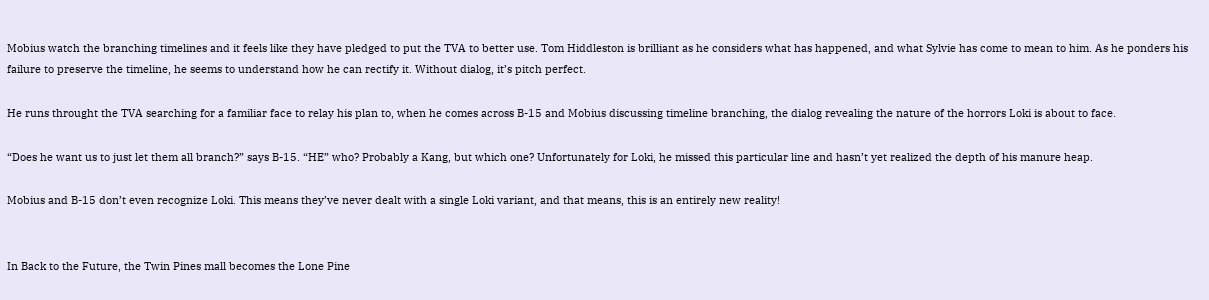Mobius watch the branching timelines and it feels like they have pledged to put the TVA to better use. Tom Hiddleston is brilliant as he considers what has happened, and what Sylvie has come to mean to him. As he ponders his failure to preserve the timeline, he seems to understand how he can rectify it. Without dialog, it’s pitch perfect.

He runs throught the TVA searching for a familiar face to relay his plan to, when he comes across B-15 and Mobius discussing timeline branching, the dialog revealing the nature of the horrors Loki is about to face.

“Does he want us to just let them all branch?” says B-15. “HE” who? Probably a Kang, but which one? Unfortunately for Loki, he missed this particular line and hasn’t yet realized the depth of his manure heap.

Mobius and B-15 don’t even recognize Loki. This means they’ve never dealt with a single Loki variant, and that means, this is an entirely new reality!


In Back to the Future, the Twin Pines mall becomes the Lone Pine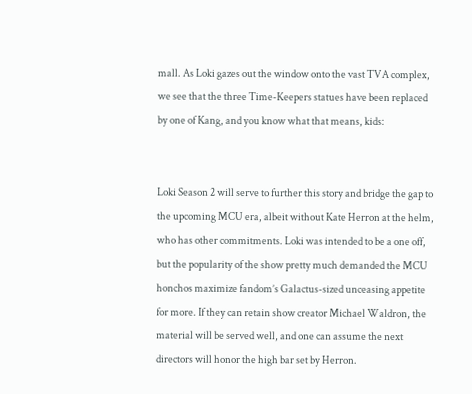mall. As Loki gazes out the window onto the vast TVA complex, we see that the three Time-Keepers statues have been replaced by one of Kang, and you know what that means, kids:


Loki Season 2 will serve to further this story and bridge the gap to the upcoming MCU era, albeit without Kate Herron at the helm, who has other commitments. Loki was intended to be a one off, but the popularity of the show pretty much demanded the MCU honchos maximize fandom’s Galactus-sized unceasing appetite for more. If they can retain show creator Michael Waldron, the material will be served well, and one can assume the next directors will honor the high bar set by Herron.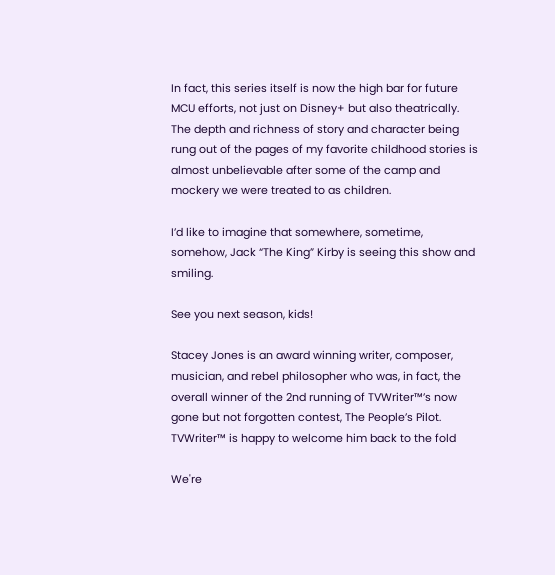In fact, this series itself is now the high bar for future MCU efforts, not just on Disney+ but also theatrically. The depth and richness of story and character being rung out of the pages of my favorite childhood stories is almost unbelievable after some of the camp and mockery we were treated to as children.

I’d like to imagine that somewhere, sometime, somehow, Jack “The King” Kirby is seeing this show and smiling.

See you next season, kids!

Stacey Jones is an award winning writer, composer, musician, and rebel philosopher who was, in fact, the overall winner of the 2nd running of TVWriter™’s now gone but not forgotten contest, The People’s Pilot. TVWriter™ is happy to welcome him back to the fold

We're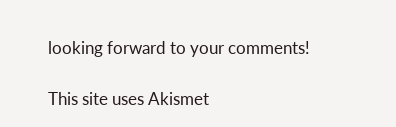looking forward to your comments!

This site uses Akismet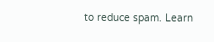to reduce spam. Learn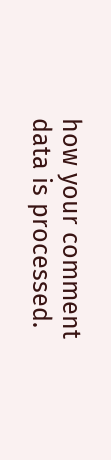how your comment data is processed.